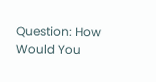Question: How Would You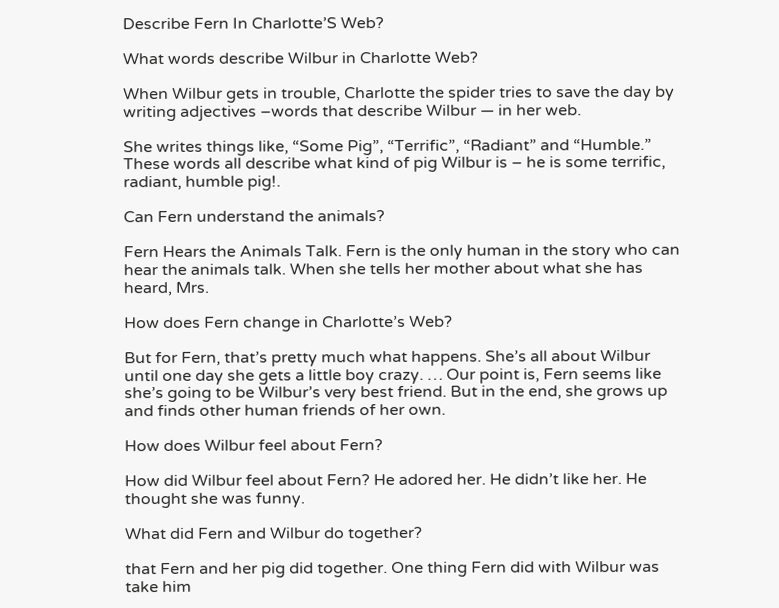Describe Fern In Charlotte’S Web?

What words describe Wilbur in Charlotte Web?

When Wilbur gets in trouble, Charlotte the spider tries to save the day by writing adjectives –words that describe Wilbur — in her web.

She writes things like, “Some Pig”, “Terrific”, “Radiant” and “Humble.” These words all describe what kind of pig Wilbur is – he is some terrific, radiant, humble pig!.

Can Fern understand the animals?

Fern Hears the Animals Talk. Fern is the only human in the story who can hear the animals talk. When she tells her mother about what she has heard, Mrs.

How does Fern change in Charlotte’s Web?

But for Fern, that’s pretty much what happens. She’s all about Wilbur until one day she gets a little boy crazy. … Our point is, Fern seems like she’s going to be Wilbur’s very best friend. But in the end, she grows up and finds other human friends of her own.

How does Wilbur feel about Fern?

How did Wilbur feel about Fern? He adored her. He didn’t like her. He thought she was funny.

What did Fern and Wilbur do together?

that Fern and her pig did together. One thing Fern did with Wilbur was take him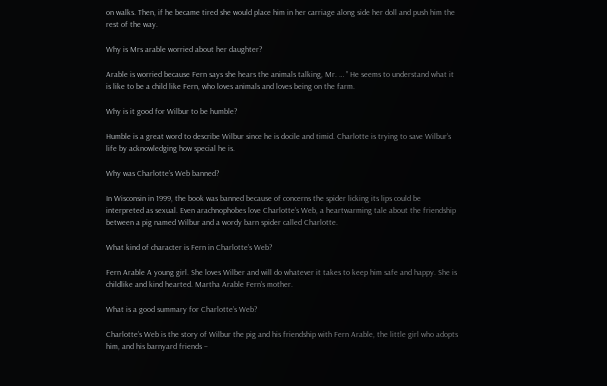on walks. Then, if he became tired she would place him in her carriage along side her doll and push him the rest of the way.

Why is Mrs arable worried about her daughter?

Arable is worried because Fern says she hears the animals talking, Mr. … ” He seems to understand what it is like to be a child like Fern, who loves animals and loves being on the farm.

Why is it good for Wilbur to be humble?

Humble is a great word to describe Wilbur since he is docile and timid. Charlotte is trying to save Wilbur’s life by acknowledging how special he is.

Why was Charlotte’s Web banned?

In Wisconsin in 1999, the book was banned because of concerns the spider licking its lips could be interpreted as sexual. Even arachnophobes love Charlotte’s Web, a heartwarming tale about the friendship between a pig named Wilbur and a wordy barn spider called Charlotte.

What kind of character is Fern in Charlotte’s Web?

Fern Arable A young girl. She loves Wilber and will do whatever it takes to keep him safe and happy. She is childlike and kind hearted. Martha Arable Fern’s mother.

What is a good summary for Charlotte’s Web?

Charlotte’s Web is the story of Wilbur the pig and his friendship with Fern Arable, the little girl who adopts him, and his barnyard friends –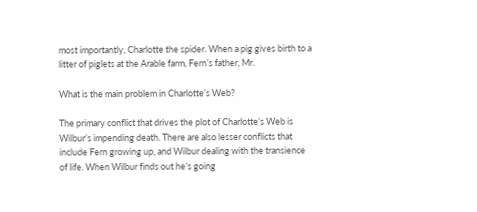most importantly, Charlotte the spider. When a pig gives birth to a litter of piglets at the Arable farm, Fern’s father, Mr.

What is the main problem in Charlotte’s Web?

The primary conflict that drives the plot of Charlotte’s Web is Wilbur’s impending death. There are also lesser conflicts that include Fern growing up, and Wilbur dealing with the transience of life. When Wilbur finds out he’s going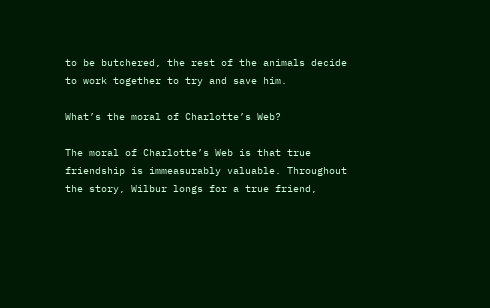to be butchered, the rest of the animals decide to work together to try and save him.

What’s the moral of Charlotte’s Web?

The moral of Charlotte’s Web is that true friendship is immeasurably valuable. Throughout the story, Wilbur longs for a true friend,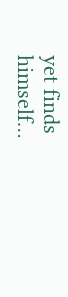yet finds himself…